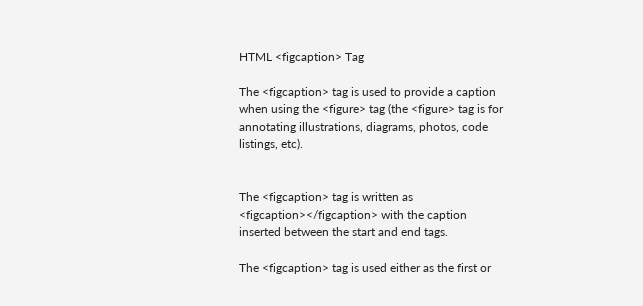HTML <figcaption> Tag

The <figcaption> tag is used to provide a caption when using the <figure> tag (the <figure> tag is for annotating illustrations, diagrams, photos, code listings, etc).


The <figcaption> tag is written as <figcaption></figcaption> with the caption inserted between the start and end tags.

The <figcaption> tag is used either as the first or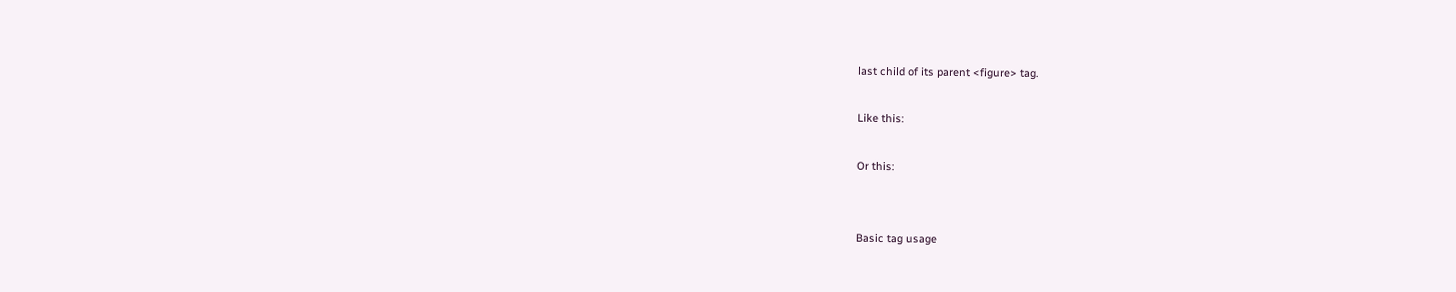last child of its parent <figure> tag.

Like this:

Or this:


Basic tag usage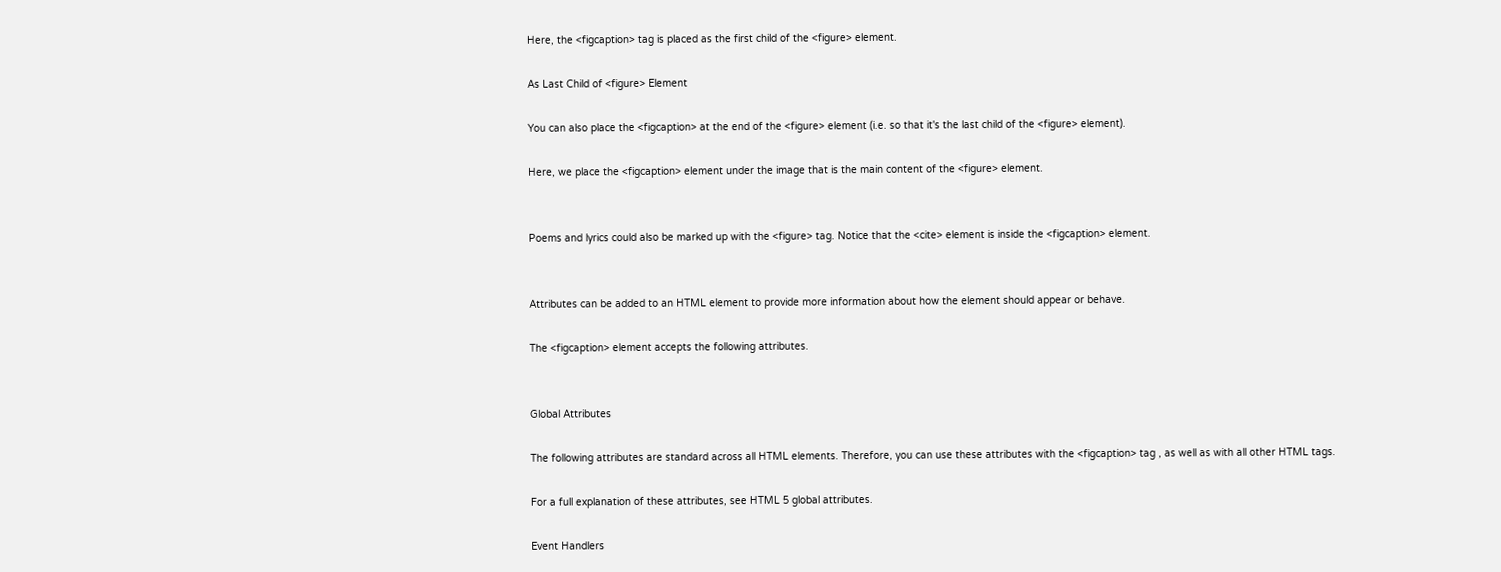Here, the <figcaption> tag is placed as the first child of the <figure> element.

As Last Child of <figure> Element

You can also place the <figcaption> at the end of the <figure> element (i.e. so that it's the last child of the <figure> element).

Here, we place the <figcaption> element under the image that is the main content of the <figure> element.


Poems and lyrics could also be marked up with the <figure> tag. Notice that the <cite> element is inside the <figcaption> element.


Attributes can be added to an HTML element to provide more information about how the element should appear or behave.

The <figcaption> element accepts the following attributes.


Global Attributes

The following attributes are standard across all HTML elements. Therefore, you can use these attributes with the <figcaption> tag , as well as with all other HTML tags.

For a full explanation of these attributes, see HTML 5 global attributes.

Event Handlers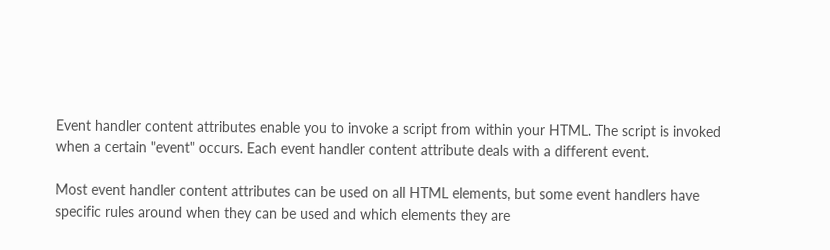Event handler content attributes enable you to invoke a script from within your HTML. The script is invoked when a certain "event" occurs. Each event handler content attribute deals with a different event.

Most event handler content attributes can be used on all HTML elements, but some event handlers have specific rules around when they can be used and which elements they are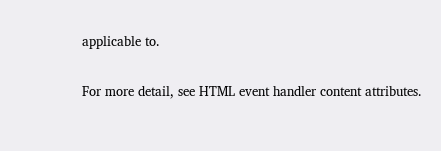applicable to.

For more detail, see HTML event handler content attributes.